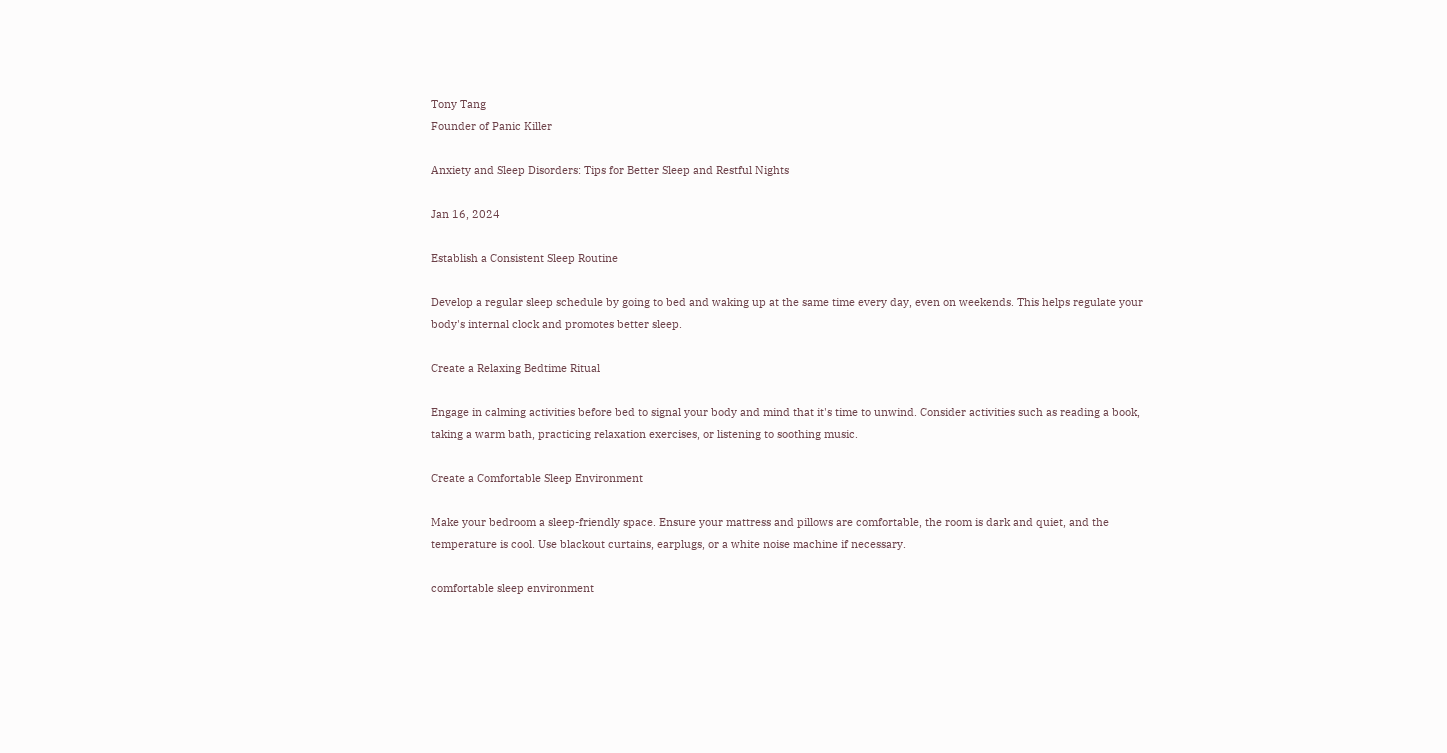Tony Tang
Founder of Panic Killer

Anxiety and Sleep Disorders: Tips for Better Sleep and Restful Nights

Jan 16, 2024

Establish a Consistent Sleep Routine

Develop a regular sleep schedule by going to bed and waking up at the same time every day, even on weekends. This helps regulate your body's internal clock and promotes better sleep.

Create a Relaxing Bedtime Ritual

Engage in calming activities before bed to signal your body and mind that it's time to unwind. Consider activities such as reading a book, taking a warm bath, practicing relaxation exercises, or listening to soothing music.

Create a Comfortable Sleep Environment

Make your bedroom a sleep-friendly space. Ensure your mattress and pillows are comfortable, the room is dark and quiet, and the temperature is cool. Use blackout curtains, earplugs, or a white noise machine if necessary.

comfortable sleep environment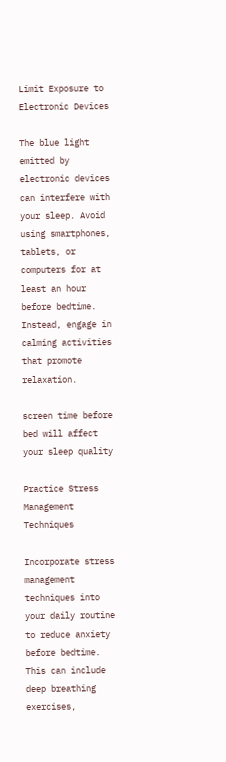Limit Exposure to Electronic Devices

The blue light emitted by electronic devices can interfere with your sleep. Avoid using smartphones, tablets, or computers for at least an hour before bedtime. Instead, engage in calming activities that promote relaxation.

screen time before bed will affect your sleep quality

Practice Stress Management Techniques

Incorporate stress management techniques into your daily routine to reduce anxiety before bedtime. This can include deep breathing exercises,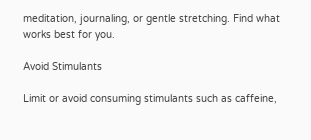meditation, journaling, or gentle stretching. Find what works best for you.

Avoid Stimulants

Limit or avoid consuming stimulants such as caffeine,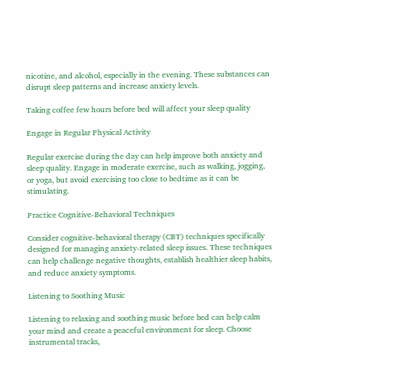nicotine, and alcohol, especially in the evening. These substances can disrupt sleep patterns and increase anxiety levels.

Taking coffee few hours before bed will affect your sleep quality

Engage in Regular Physical Activity

Regular exercise during the day can help improve both anxiety and sleep quality. Engage in moderate exercise, such as walking, jogging, or yoga, but avoid exercising too close to bedtime as it can be stimulating.

Practice Cognitive-Behavioral Techniques

Consider cognitive-behavioral therapy (CBT) techniques specifically designed for managing anxiety-related sleep issues. These techniques can help challenge negative thoughts, establish healthier sleep habits, and reduce anxiety symptoms.

Listening to Soothing Music

Listening to relaxing and soothing music before bed can help calm your mind and create a peaceful environment for sleep. Choose instrumental tracks,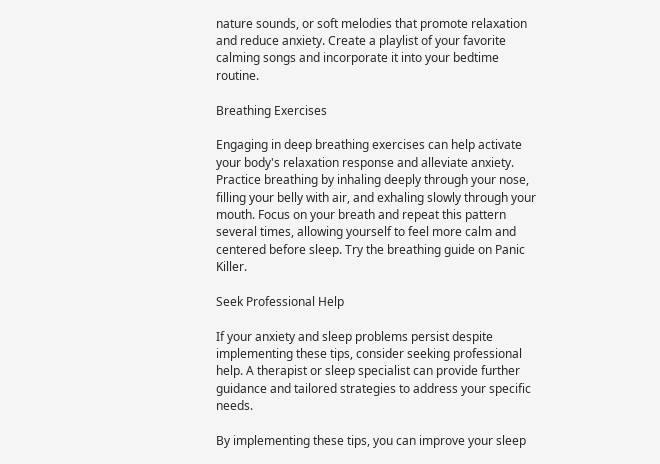nature sounds, or soft melodies that promote relaxation and reduce anxiety. Create a playlist of your favorite calming songs and incorporate it into your bedtime routine.

Breathing Exercises

Engaging in deep breathing exercises can help activate your body's relaxation response and alleviate anxiety. Practice breathing by inhaling deeply through your nose, filling your belly with air, and exhaling slowly through your mouth. Focus on your breath and repeat this pattern several times, allowing yourself to feel more calm and centered before sleep. Try the breathing guide on Panic Killer.

Seek Professional Help

If your anxiety and sleep problems persist despite implementing these tips, consider seeking professional help. A therapist or sleep specialist can provide further guidance and tailored strategies to address your specific needs.

By implementing these tips, you can improve your sleep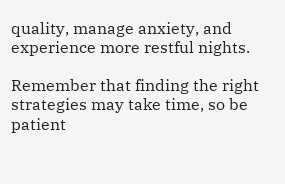quality, manage anxiety, and experience more restful nights.

Remember that finding the right strategies may take time, so be patient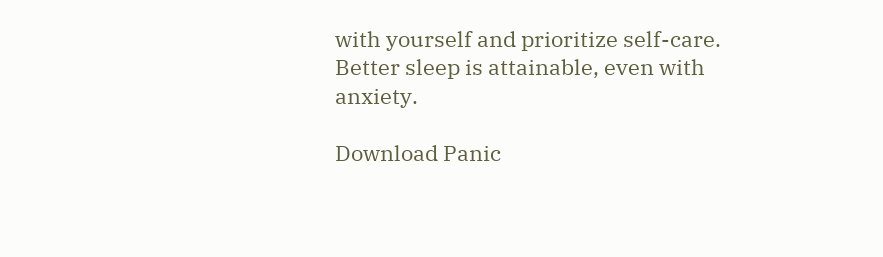with yourself and prioritize self-care. Better sleep is attainable, even with anxiety.

Download Panic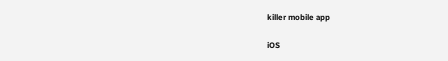killer mobile app

iOS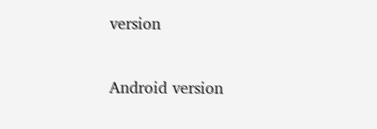version

Android version